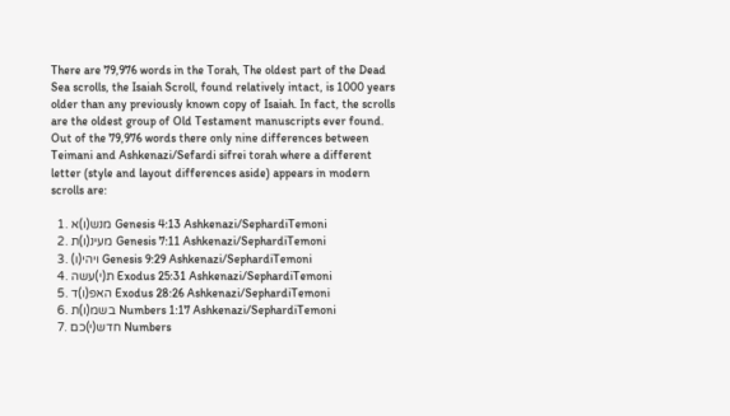There are 79,976 words in the Torah, The oldest part of the Dead Sea scrolls, the Isaiah Scroll, found relatively intact, is 1000 years older than any previously known copy of Isaiah. In fact, the scrolls are the oldest group of Old Testament manuscripts ever found. Out of the 79,976 words there only nine differences between Teimani and Ashkenazi/Sefardi sifrei torah where a different letter (style and layout differences aside) appears in modern scrolls are:

  1. מנש(ו)א Genesis 4:13 Ashkenazi/SephardiTemoni
  2. מעינ(ו)ת Genesis 7:11 Ashkenazi/SephardiTemoni
  3. ויהי(ו) Genesis 9:29 Ashkenazi/SephardiTemoni
  4. ת(י)עשה Exodus 25:31 Ashkenazi/SephardiTemoni
  5. האפ(ו)ד Exodus 28:26 Ashkenazi/SephardiTemoni
  6. בשמ(ו)ת Numbers 1:17 Ashkenazi/SephardiTemoni
  7. חדש(י)כם Numbers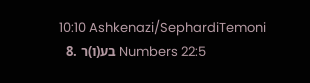10:10 Ashkenazi/SephardiTemoni
  8. בע(ו)ר Numbers 22:5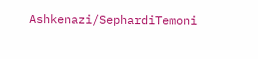Ashkenazi/SephardiTemoni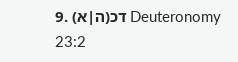9. דכ(ה|א) Deuteronomy 23:2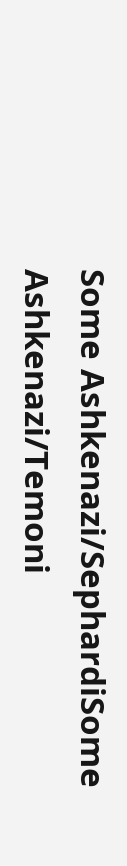Some Ashkenazi/SephardiSome Ashkenazi/Temoni